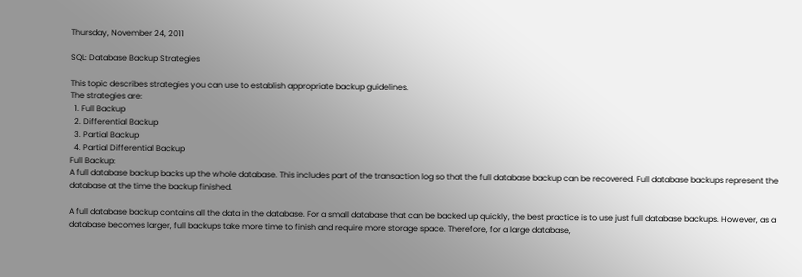Thursday, November 24, 2011

SQL: Database Backup Strategies

This topic describes strategies you can use to establish appropriate backup guidelines.
The strategies are:
  1. Full Backup
  2. Differential Backup
  3. Partial Backup
  4. Partial Differential Backup
Full Backup:
A full database backup backs up the whole database. This includes part of the transaction log so that the full database backup can be recovered. Full database backups represent the database at the time the backup finished.

A full database backup contains all the data in the database. For a small database that can be backed up quickly, the best practice is to use just full database backups. However, as a database becomes larger, full backups take more time to finish and require more storage space. Therefore, for a large database,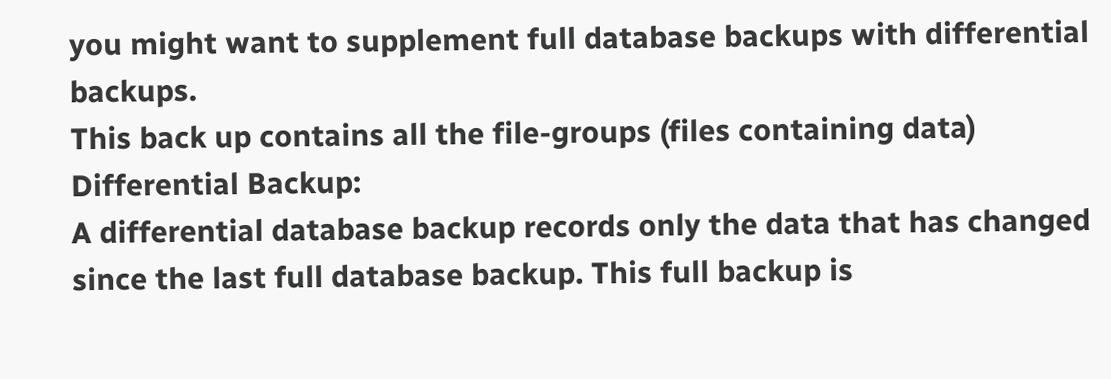you might want to supplement full database backups with differential backups.
This back up contains all the file-groups (files containing data)
Differential Backup:
A differential database backup records only the data that has changed since the last full database backup. This full backup is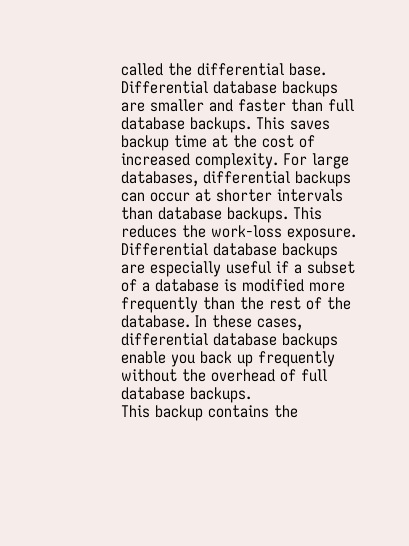called the differential base. Differential database backups are smaller and faster than full database backups. This saves backup time at the cost of increased complexity. For large databases, differential backups can occur at shorter intervals than database backups. This reduces the work-loss exposure.
Differential database backups are especially useful if a subset of a database is modified more frequently than the rest of the database. In these cases, differential database backups enable you back up frequently without the overhead of full database backups.
This backup contains the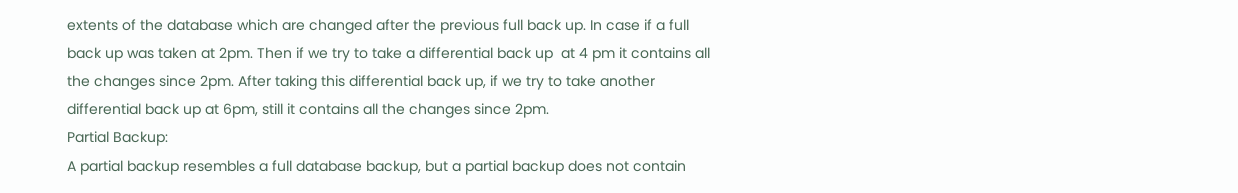extents of the database which are changed after the previous full back up. In case if a full back up was taken at 2pm. Then if we try to take a differential back up  at 4 pm it contains all the changes since 2pm. After taking this differential back up, if we try to take another differential back up at 6pm, still it contains all the changes since 2pm.
Partial Backup:
A partial backup resembles a full database backup, but a partial backup does not contain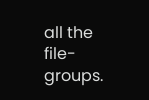all the file-groups.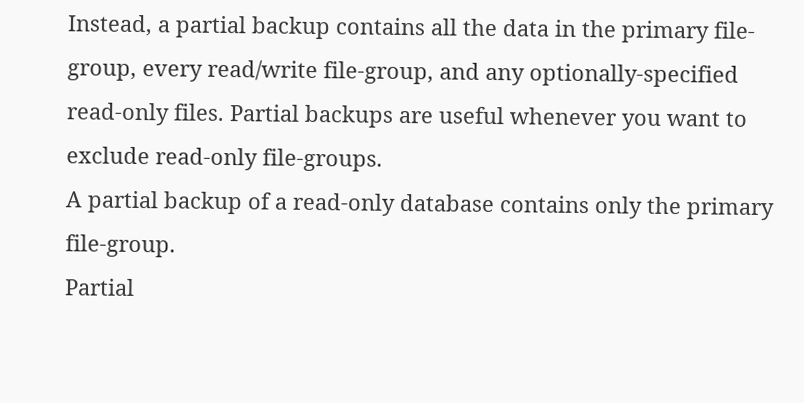Instead, a partial backup contains all the data in the primary file-group, every read/write file-group, and any optionally-specified read-only files. Partial backups are useful whenever you want to exclude read-only file-groups.
A partial backup of a read-only database contains only the primary file-group.
Partial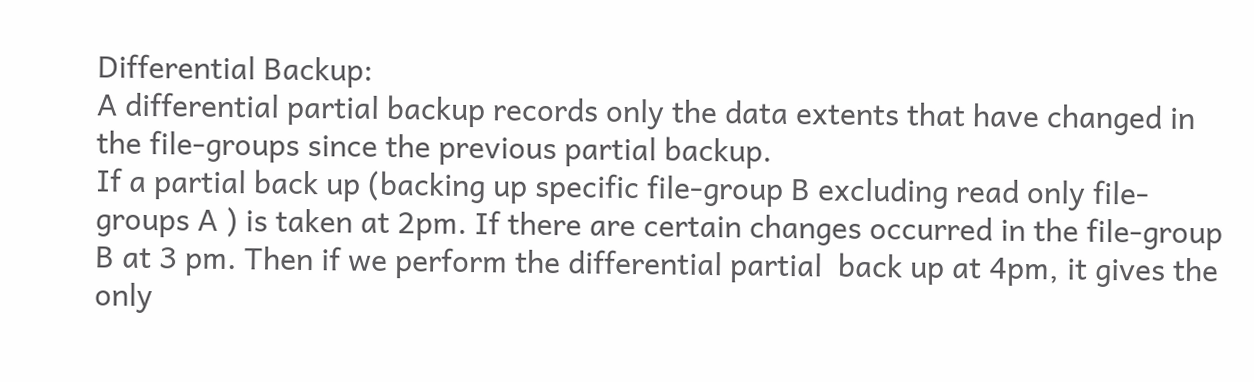Differential Backup:
A differential partial backup records only the data extents that have changed in the file-groups since the previous partial backup.
If a partial back up (backing up specific file-group B excluding read only file-groups A ) is taken at 2pm. If there are certain changes occurred in the file-group B at 3 pm. Then if we perform the differential partial  back up at 4pm, it gives the only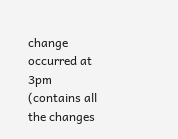change occurred at 3pm (contains all the changes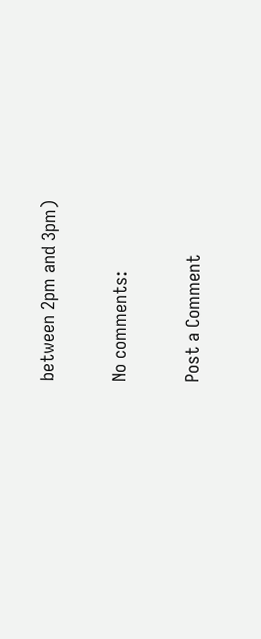between 2pm and 3pm)

No comments:

Post a Comment